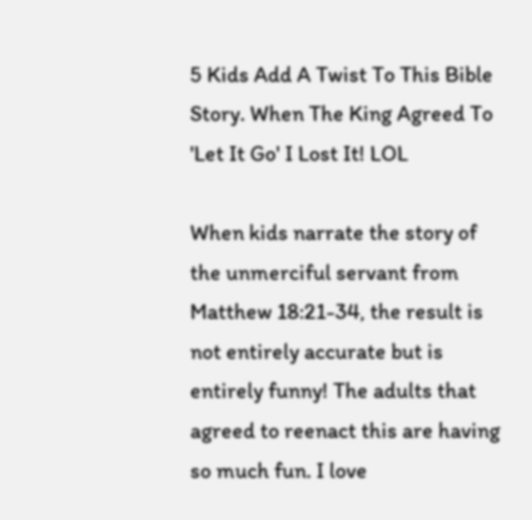5 Kids Add A Twist To This Bible Story. When The King Agreed To 'Let It Go' I Lost It! LOL

When kids narrate the story of the unmerciful servant from Matthew 18:21-34, the result is not entirely accurate but is entirely funny! The adults that agreed to reenact this are having so much fun. I love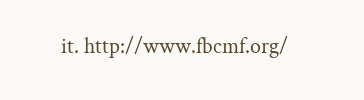it. http://www.fbcmf.org/